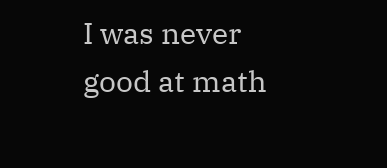I was never good at math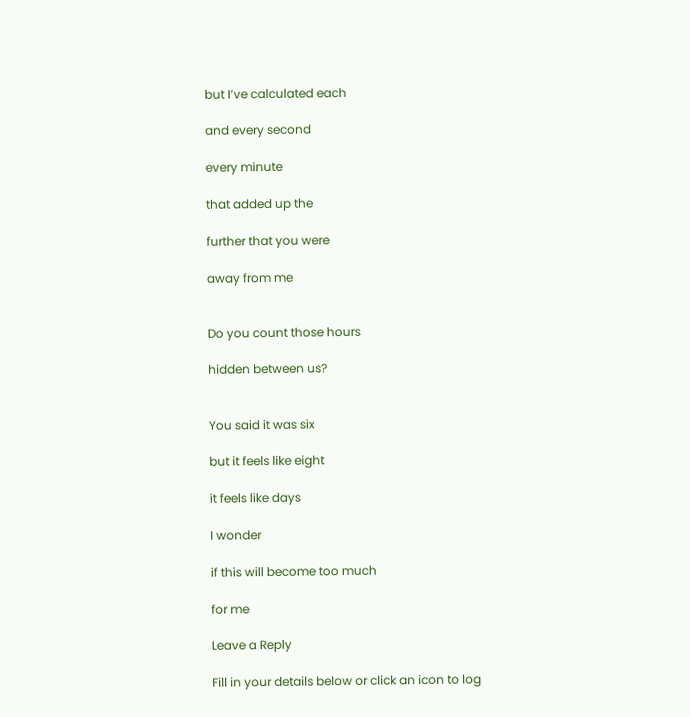but I’ve calculated each

and every second

every minute

that added up the

further that you were

away from me


Do you count those hours

hidden between us?


You said it was six

but it feels like eight

it feels like days

I wonder

if this will become too much

for me

Leave a Reply

Fill in your details below or click an icon to log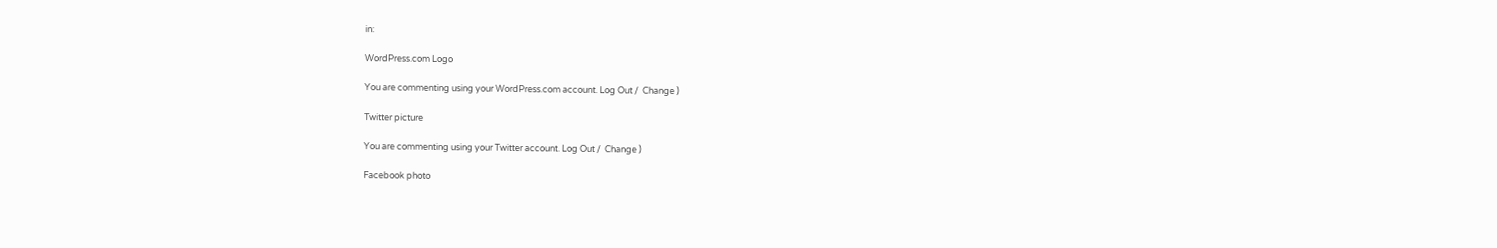in:

WordPress.com Logo

You are commenting using your WordPress.com account. Log Out /  Change )

Twitter picture

You are commenting using your Twitter account. Log Out /  Change )

Facebook photo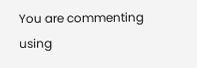You are commenting using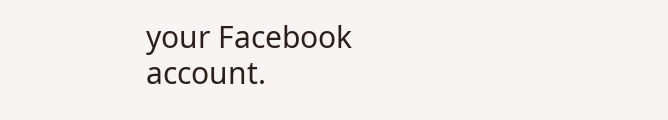your Facebook account.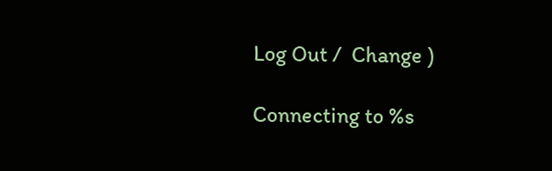Log Out /  Change )

Connecting to %s